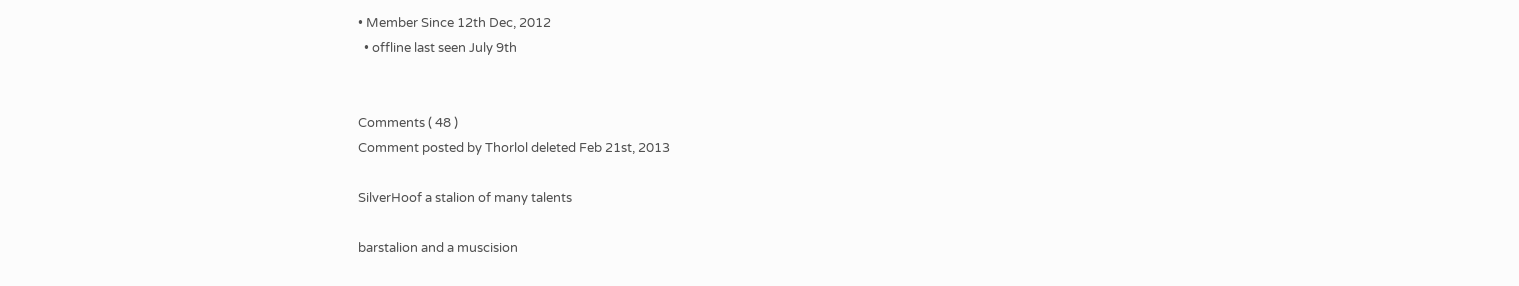• Member Since 12th Dec, 2012
  • offline last seen July 9th


Comments ( 48 )
Comment posted by Thorlol deleted Feb 21st, 2013

SilverHoof a stalion of many talents

barstalion and a muscision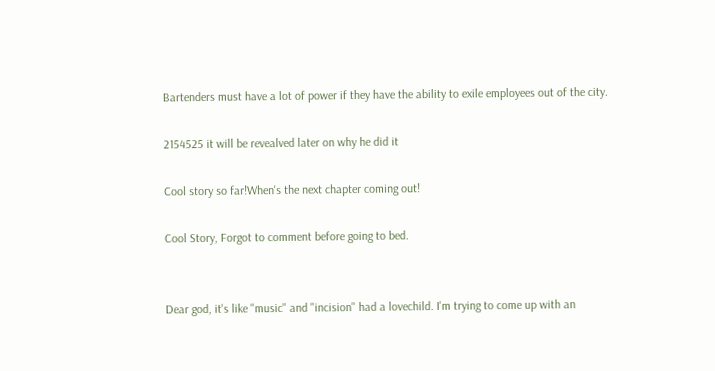Bartenders must have a lot of power if they have the ability to exile employees out of the city.

2154525 it will be revealved later on why he did it

Cool story so far!When's the next chapter coming out!

Cool Story, Forgot to comment before going to bed.


Dear god, it's like "music" and "incision" had a lovechild. I'm trying to come up with an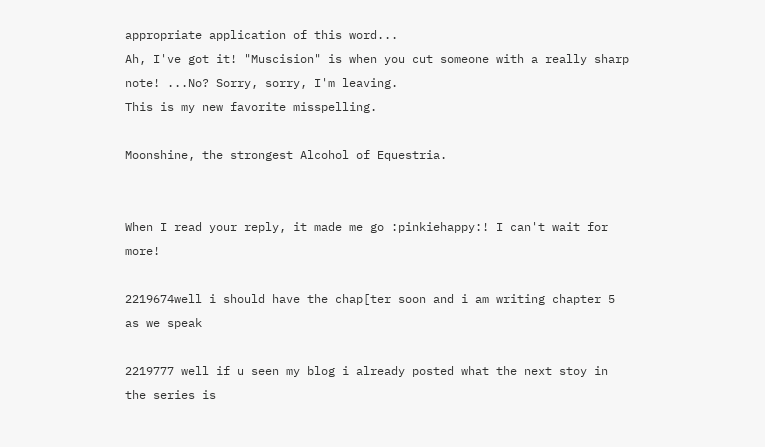appropriate application of this word...
Ah, I've got it! "Muscision" is when you cut someone with a really sharp note! ...No? Sorry, sorry, I'm leaving.
This is my new favorite misspelling.

Moonshine, the strongest Alcohol of Equestria.


When I read your reply, it made me go :pinkiehappy:! I can't wait for more!

2219674well i should have the chap[ter soon and i am writing chapter 5 as we speak

2219777 well if u seen my blog i already posted what the next stoy in the series is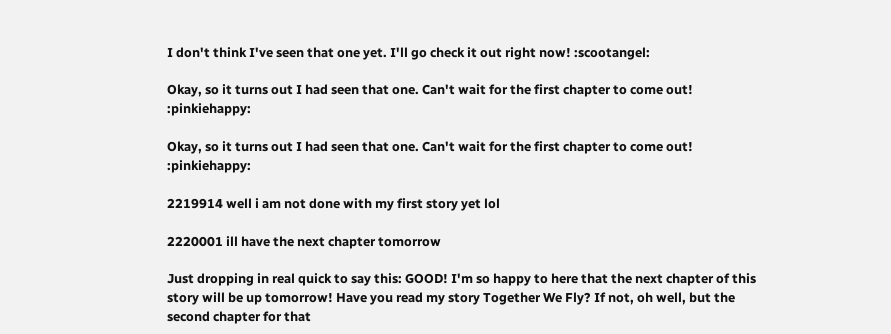I don't think I've seen that one yet. I'll go check it out right now! :scootangel:

Okay, so it turns out I had seen that one. Can't wait for the first chapter to come out! :pinkiehappy:

Okay, so it turns out I had seen that one. Can't wait for the first chapter to come out! :pinkiehappy:

2219914 well i am not done with my first story yet lol

2220001 ill have the next chapter tomorrow

Just dropping in real quick to say this: GOOD! I'm so happy to here that the next chapter of this story will be up tomorrow! Have you read my story Together We Fly? If not, oh well, but the second chapter for that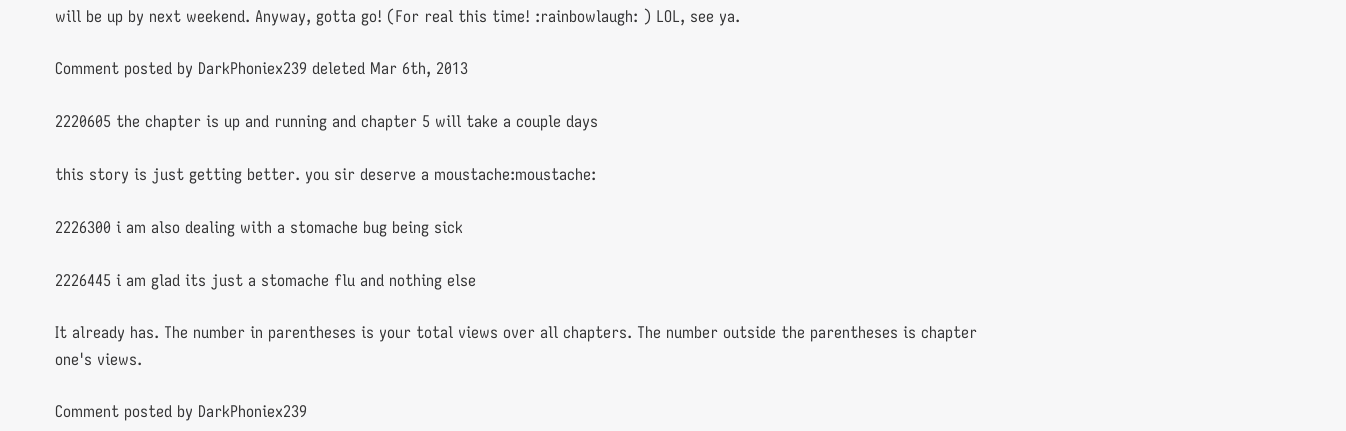will be up by next weekend. Anyway, gotta go! (For real this time! :rainbowlaugh: ) LOL, see ya.

Comment posted by DarkPhoniex239 deleted Mar 6th, 2013

2220605 the chapter is up and running and chapter 5 will take a couple days

this story is just getting better. you sir deserve a moustache:moustache:

2226300 i am also dealing with a stomache bug being sick

2226445 i am glad its just a stomache flu and nothing else

It already has. The number in parentheses is your total views over all chapters. The number outside the parentheses is chapter one's views.

Comment posted by DarkPhoniex239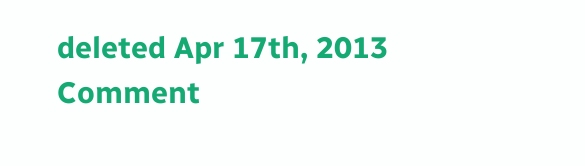deleted Apr 17th, 2013
Comment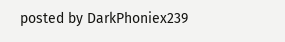posted by DarkPhoniex239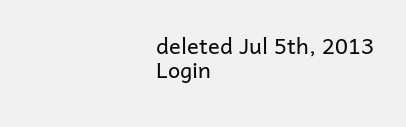deleted Jul 5th, 2013
Login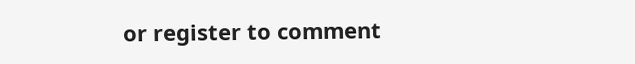or register to comment